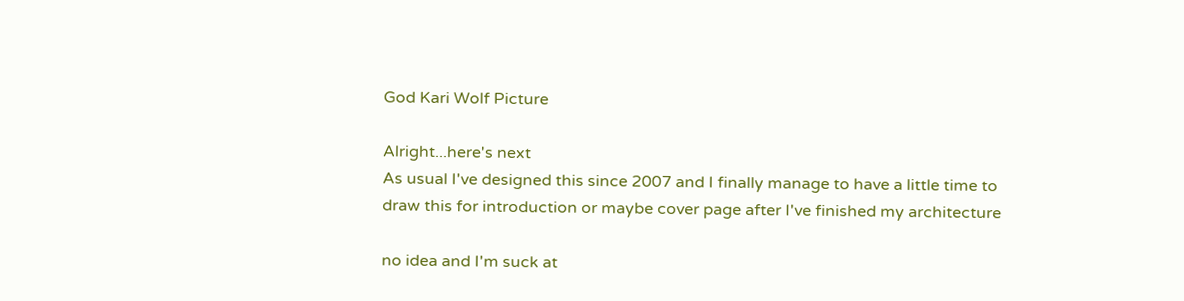God Kari Wolf Picture

Alright...here's next
As usual I've designed this since 2007 and I finally manage to have a little time to draw this for introduction or maybe cover page after I've finished my architecture

no idea and I'm suck at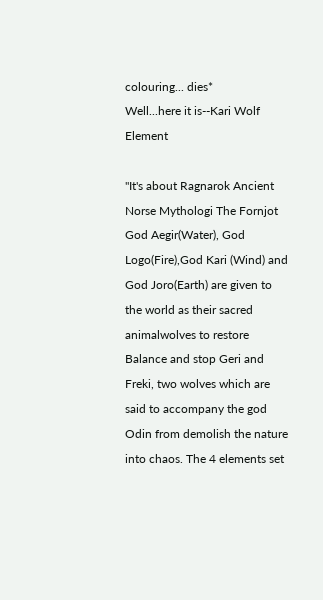colouring... dies*
Well...here it is--Kari Wolf Element

"It's about Ragnarok Ancient Norse Mythologi The Fornjot God Aegir(Water), God Logo(Fire),God Kari (Wind) and God Joro(Earth) are given to the world as their sacred animalwolves to restore Balance and stop Geri and Freki, two wolves which are said to accompany the god Odin from demolish the nature into chaos. The 4 elements set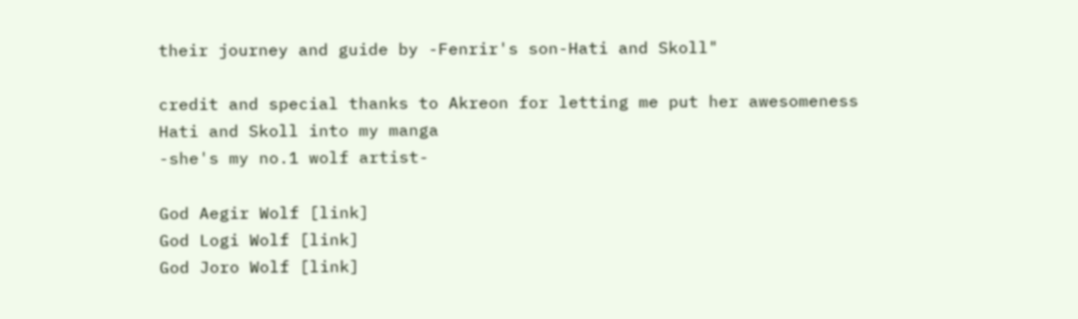their journey and guide by -Fenrir's son-Hati and Skoll"

credit and special thanks to Akreon for letting me put her awesomeness Hati and Skoll into my manga
-she's my no.1 wolf artist-

God Aegir Wolf [link]
God Logi Wolf [link]
God Joro Wolf [link]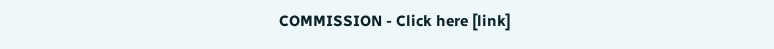COMMISSION - Click here [link]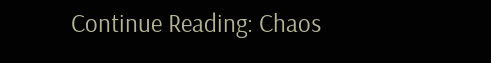Continue Reading: Chaos